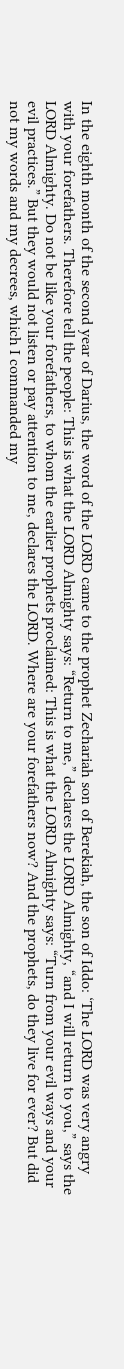In the eighth month of the second year of Darius, the word of the LORD came to the prophet Zechariah son of Berekiah, the son of Iddo: ‘The LORD was very angry with your forefathers. Therefore tell the people: This is what the LORD Almighty says: “Return to me,” declares the LORD Almighty, “and I will return to you,” says the LORD Almighty. Do not be like your forefathers, to whom the earlier prophets proclaimed: This is what the LORD Almighty says: “Turn from your evil ways and your evil practices.” But they would not listen or pay attention to me, declares the LORD. Where are your forefathers now? And the prophets, do they live for ever? But did not my words and my decrees, which I commanded my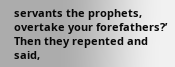servants the prophets, overtake your forefathers?’ Then they repented and said,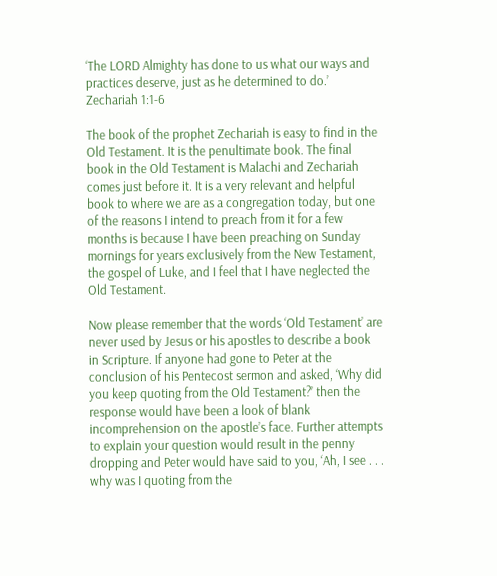‘The LORD Almighty has done to us what our ways and practices deserve, just as he determined to do.’
Zechariah 1:1-6

The book of the prophet Zechariah is easy to find in the Old Testament. It is the penultimate book. The final book in the Old Testament is Malachi and Zechariah comes just before it. It is a very relevant and helpful book to where we are as a congregation today, but one of the reasons I intend to preach from it for a few months is because I have been preaching on Sunday mornings for years exclusively from the New Testament, the gospel of Luke, and I feel that I have neglected the Old Testament.

Now please remember that the words ‘Old Testament’ are never used by Jesus or his apostles to describe a book in Scripture. If anyone had gone to Peter at the conclusion of his Pentecost sermon and asked, ‘Why did you keep quoting from the Old Testament?’ then the response would have been a look of blank incomprehension on the apostle’s face. Further attempts to explain your question would result in the penny dropping and Peter would have said to you, ‘Ah, I see . . . why was I quoting from the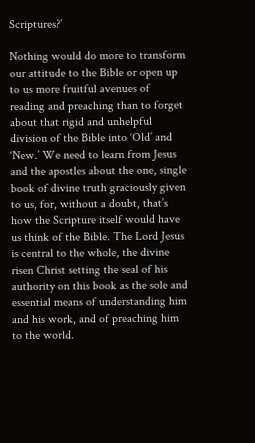Scriptures?’

Nothing would do more to transform our attitude to the Bible or open up to us more fruitful avenues of reading and preaching than to forget about that rigid and unhelpful division of the Bible into ‘Old’ and ‘New.’ We need to learn from Jesus and the apostles about the one, single book of divine truth graciously given to us, for, without a doubt, that’s how the Scripture itself would have us think of the Bible. The Lord Jesus is central to the whole, the divine risen Christ setting the seal of his authority on this book as the sole and essential means of understanding him and his work, and of preaching him to the world.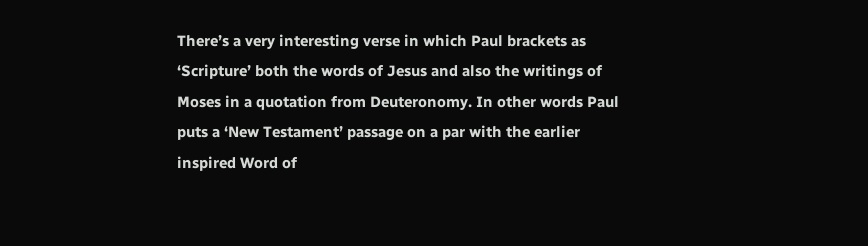There’s a very interesting verse in which Paul brackets as ‘Scripture’ both the words of Jesus and also the writings of Moses in a quotation from Deuteronomy. In other words Paul puts a ‘New Testament’ passage on a par with the earlier inspired Word of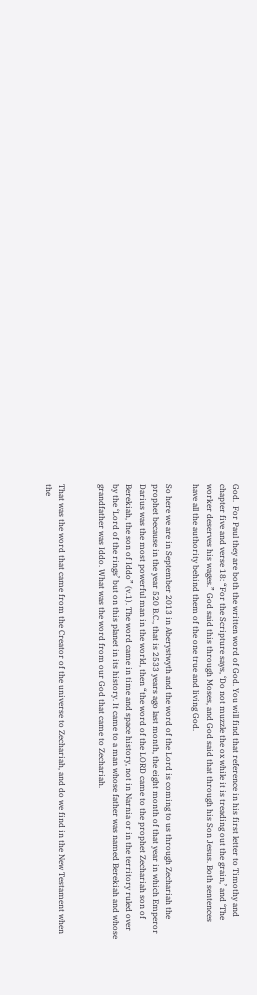God.  For Paul they are both the written word of God. You will find that reference in his first letter to Timothy and chapter five and verse 18: “For the Scripture says, ‘Do not muzzle the ox while it is treading out the grain,’ and ‘The worker deserves his wages.” God said this through Moses, and God said that through his Son Jesus. Both sentences have all the authority behind them of the one true and living God.

So here we are in September 2013 in Aberystwyth and the word of the Lord is coming to us through Zechariah the prophet because in the year 520 B.C., that is 2533 years ago last month, the eight month of that year in which Emperor Darius was the most powerful man in the world, then “the word of the LORD came to the prophet Zechariah son of Berekiah, the son of Iddo” (v.1). The word came in time and space history, not in Narnia or in the territory ruled over by the ‘Lord of the rings’ but on this planet in its history. It came to a man whose father was named Berekiah and whose grandfather was Iddo. What was the word from our God that came to Zechariah.


That was the word that came from the Creator of the universe to Zechariah, and do we find in the New Testament when the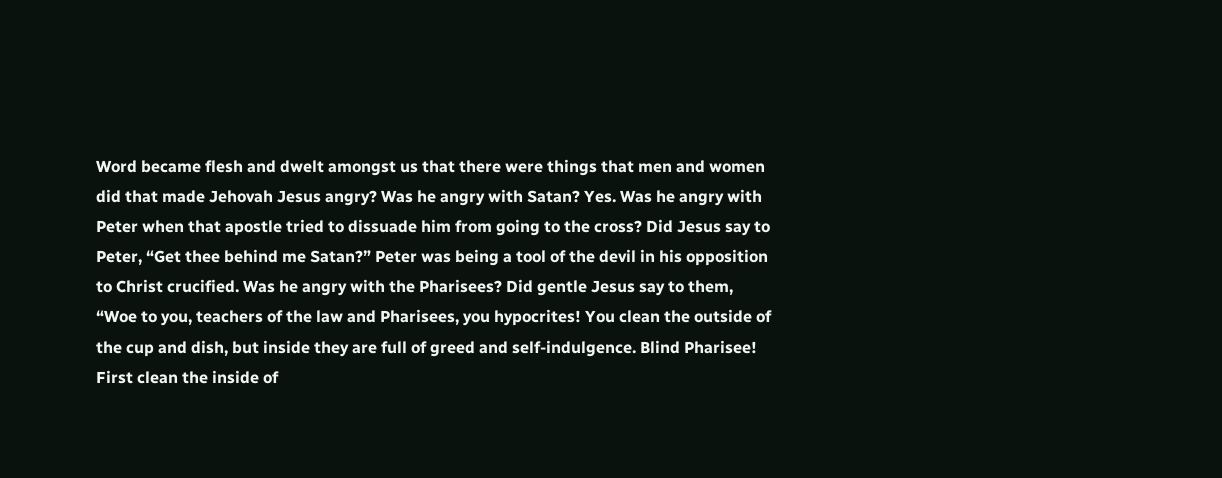Word became flesh and dwelt amongst us that there were things that men and women did that made Jehovah Jesus angry? Was he angry with Satan? Yes. Was he angry with Peter when that apostle tried to dissuade him from going to the cross? Did Jesus say to Peter, “Get thee behind me Satan?” Peter was being a tool of the devil in his opposition to Christ crucified. Was he angry with the Pharisees? Did gentle Jesus say to them, “Woe to you, teachers of the law and Pharisees, you hypocrites! You clean the outside of the cup and dish, but inside they are full of greed and self-indulgence. Blind Pharisee! First clean the inside of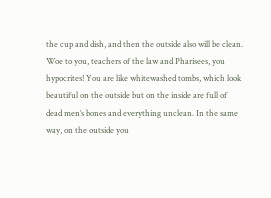the cup and dish, and then the outside also will be clean. Woe to you, teachers of the law and Pharisees, you hypocrites! You are like whitewashed tombs, which look beautiful on the outside but on the inside are full of dead men’s bones and everything unclean. In the same way, on the outside you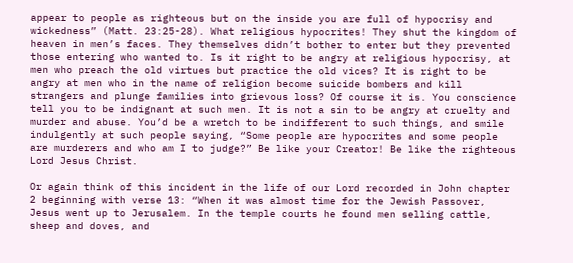appear to people as righteous but on the inside you are full of hypocrisy and wickedness” (Matt. 23:25-28). What religious hypocrites! They shut the kingdom of heaven in men’s faces. They themselves didn’t bother to enter but they prevented those entering who wanted to. Is it right to be angry at religious hypocrisy, at men who preach the old virtues but practice the old vices? It is right to be angry at men who in the name of religion become suicide bombers and kill strangers and plunge families into grievous loss? Of course it is. You conscience tell you to be indignant at such men. It is not a sin to be angry at cruelty and murder and abuse. You’d be a wretch to be indifferent to such things, and smile indulgently at such people saying, “Some people are hypocrites and some people are murderers and who am I to judge?” Be like your Creator! Be like the righteous Lord Jesus Christ.

Or again think of this incident in the life of our Lord recorded in John chapter 2 beginning with verse 13: “When it was almost time for the Jewish Passover, Jesus went up to Jerusalem. In the temple courts he found men selling cattle, sheep and doves, and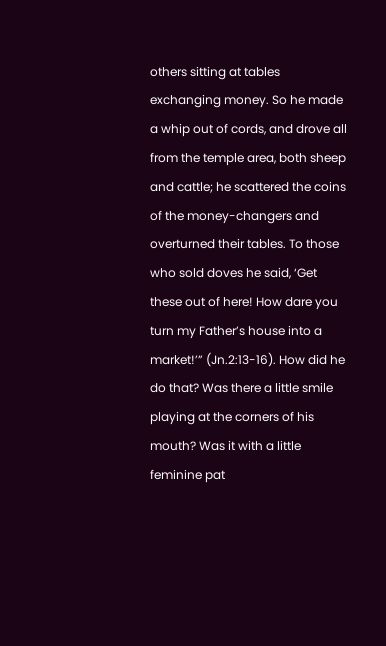others sitting at tables exchanging money. So he made a whip out of cords, and drove all from the temple area, both sheep and cattle; he scattered the coins of the money-changers and overturned their tables. To those who sold doves he said, ‘Get these out of here! How dare you turn my Father’s house into a market!’” (Jn.2:13-16). How did he do that? Was there a little smile playing at the corners of his mouth? Was it with a little feminine pat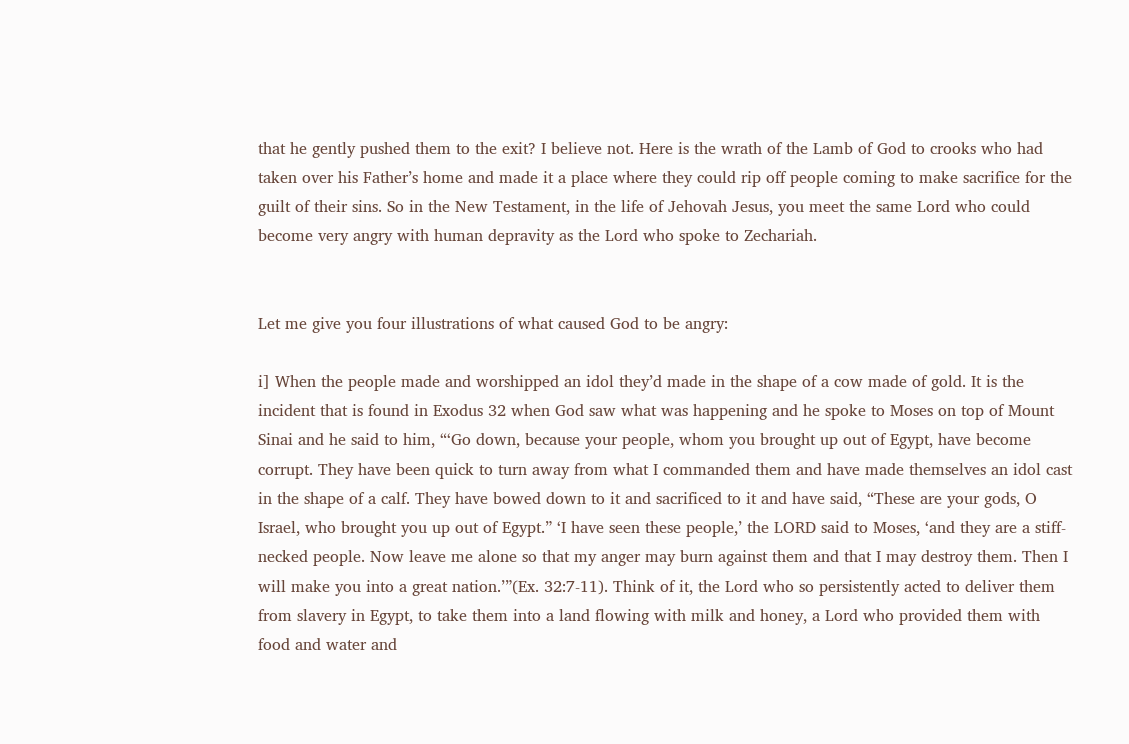that he gently pushed them to the exit? I believe not. Here is the wrath of the Lamb of God to crooks who had taken over his Father’s home and made it a place where they could rip off people coming to make sacrifice for the guilt of their sins. So in the New Testament, in the life of Jehovah Jesus, you meet the same Lord who could become very angry with human depravity as the Lord who spoke to Zechariah.


Let me give you four illustrations of what caused God to be angry:

i] When the people made and worshipped an idol they’d made in the shape of a cow made of gold. It is the incident that is found in Exodus 32 when God saw what was happening and he spoke to Moses on top of Mount Sinai and he said to him, “‘Go down, because your people, whom you brought up out of Egypt, have become corrupt. They have been quick to turn away from what I commanded them and have made themselves an idol cast in the shape of a calf. They have bowed down to it and sacrificed to it and have said, “These are your gods, O Israel, who brought you up out of Egypt.” ‘I have seen these people,’ the LORD said to Moses, ‘and they are a stiff-necked people. Now leave me alone so that my anger may burn against them and that I may destroy them. Then I will make you into a great nation.’”(Ex. 32:7-11). Think of it, the Lord who so persistently acted to deliver them from slavery in Egypt, to take them into a land flowing with milk and honey, a Lord who provided them with food and water and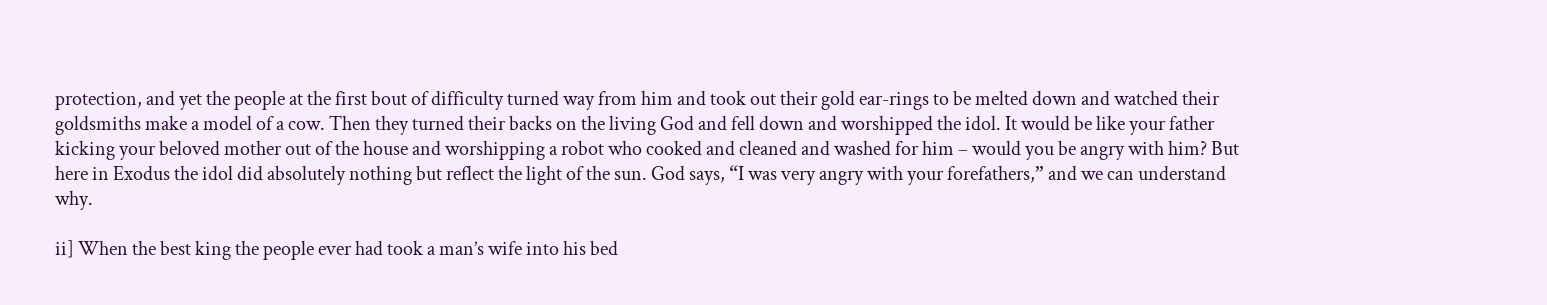protection, and yet the people at the first bout of difficulty turned way from him and took out their gold ear-rings to be melted down and watched their goldsmiths make a model of a cow. Then they turned their backs on the living God and fell down and worshipped the idol. It would be like your father kicking your beloved mother out of the house and worshipping a robot who cooked and cleaned and washed for him – would you be angry with him? But here in Exodus the idol did absolutely nothing but reflect the light of the sun. God says, “I was very angry with your forefathers,” and we can understand why.

ii] When the best king the people ever had took a man’s wife into his bed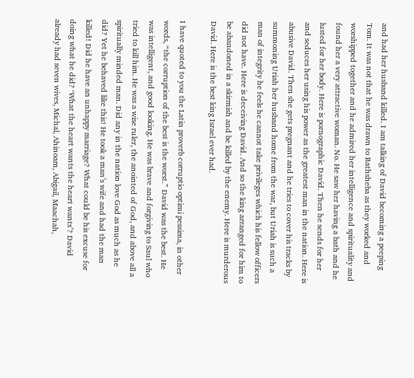and had her husband killed. I am talking of David becoming a peeping Tom. It was not that he was drawn to Bathsheba as they worked and worshipped together and he admired her intelligence and spirituality and found her a very attractive woman. No. He saw her having a bath and he lusted for her body. Here is pornographic David. Then he sends for her and seduces her using his power as the greatest man in the nation. Here is abusive David. Then she gets pregnant and he tries to cover his tracks by summoning Uriah her husband home from the war, but Uriah is such a man of integrity he feels he cannot take privileges which his fellow officers did not have. Here is deceiving David. And so the king arranged for him to be abandoned in a skirmish and be killed by the enemy. Here is murderous David. Here is the best king Israel ever had.

I have quoted to you the Latin proverb corruptio optimi pessima, in other words, “the corruption of the best is the worst.” David was the best. He was intelligent, and good looking. He was brave and forgiving to Saul who tried to kill him. He was a wise ruler, the anointed of God, and above all a spiritually minded man. Did any in the nation love God as much as he did? Yet he behaved like this! He took a man’s wife and had the man killed! Did he have an unhappy marriage? What could be his excuse for doing what he did? ‘What the heart wants the heart wants’? David already had seven wives, Michal, Ahinoam, Abigail, Maachah,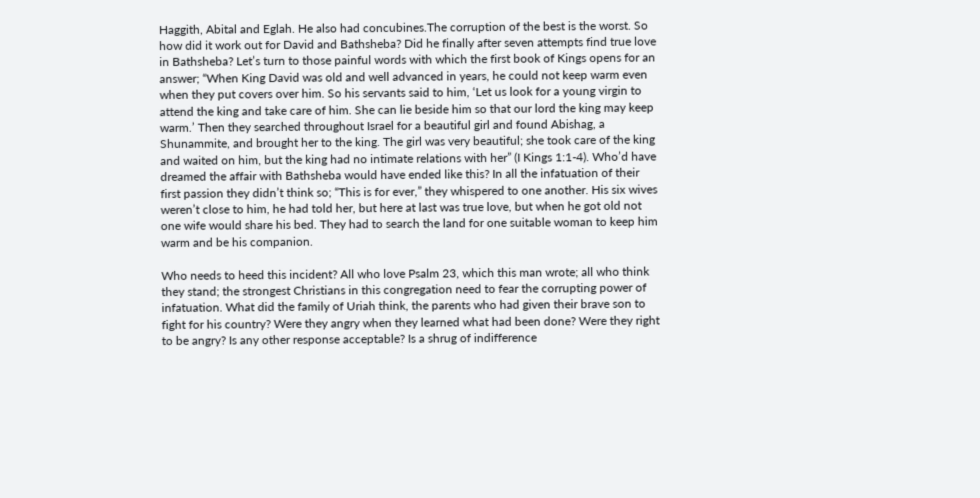Haggith, Abital and Eglah. He also had concubines.The corruption of the best is the worst. So how did it work out for David and Bathsheba? Did he finally after seven attempts find true love in Bathsheba? Let’s turn to those painful words with which the first book of Kings opens for an answer; “When King David was old and well advanced in years, he could not keep warm even when they put covers over him. So his servants said to him, ‘Let us look for a young virgin to attend the king and take care of him. She can lie beside him so that our lord the king may keep warm.’ Then they searched throughout Israel for a beautiful girl and found Abishag, a Shunammite, and brought her to the king. The girl was very beautiful; she took care of the king and waited on him, but the king had no intimate relations with her” (I Kings 1:1-4). Who’d have dreamed the affair with Bathsheba would have ended like this? In all the infatuation of their first passion they didn’t think so; “This is for ever,” they whispered to one another. His six wives weren’t close to him, he had told her, but here at last was true love, but when he got old not one wife would share his bed. They had to search the land for one suitable woman to keep him warm and be his companion.

Who needs to heed this incident? All who love Psalm 23, which this man wrote; all who think they stand; the strongest Christians in this congregation need to fear the corrupting power of infatuation. What did the family of Uriah think, the parents who had given their brave son to fight for his country? Were they angry when they learned what had been done? Were they right to be angry? Is any other response acceptable? Is a shrug of indifference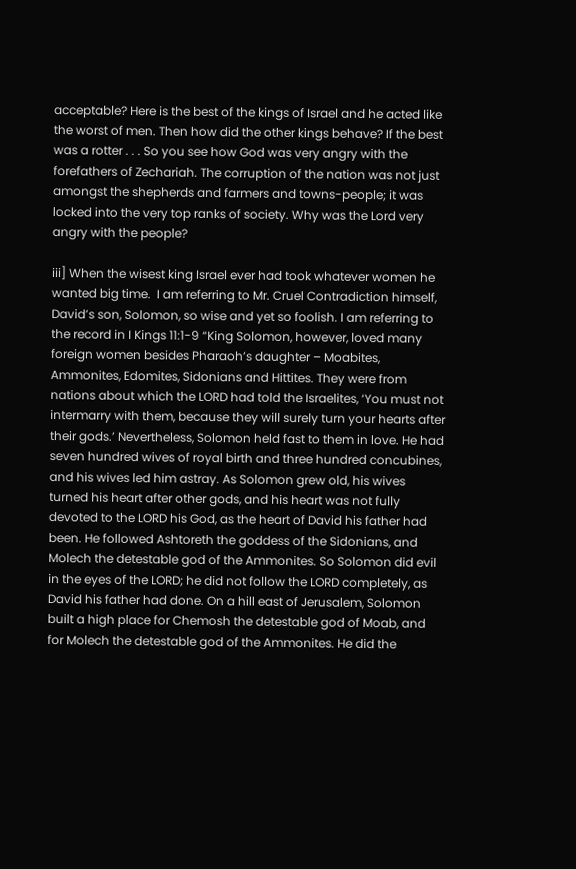acceptable? Here is the best of the kings of Israel and he acted like the worst of men. Then how did the other kings behave? If the best was a rotter . . . So you see how God was very angry with the forefathers of Zechariah. The corruption of the nation was not just amongst the shepherds and farmers and towns-people; it was locked into the very top ranks of society. Why was the Lord very angry with the people?

iii] When the wisest king Israel ever had took whatever women he wanted big time.  I am referring to Mr. Cruel Contradiction himself, David’s son, Solomon, so wise and yet so foolish. I am referring to the record in I Kings 11:1-9 “King Solomon, however, loved many foreign women besides Pharaoh’s daughter – Moabites, Ammonites, Edomites, Sidonians and Hittites. They were from nations about which the LORD had told the Israelites, ‘You must not intermarry with them, because they will surely turn your hearts after their gods.’ Nevertheless, Solomon held fast to them in love. He had seven hundred wives of royal birth and three hundred concubines, and his wives led him astray. As Solomon grew old, his wives turned his heart after other gods, and his heart was not fully devoted to the LORD his God, as the heart of David his father had been. He followed Ashtoreth the goddess of the Sidonians, and Molech the detestable god of the Ammonites. So Solomon did evil in the eyes of the LORD; he did not follow the LORD completely, as David his father had done. On a hill east of Jerusalem, Solomon built a high place for Chemosh the detestable god of Moab, and for Molech the detestable god of the Ammonites. He did the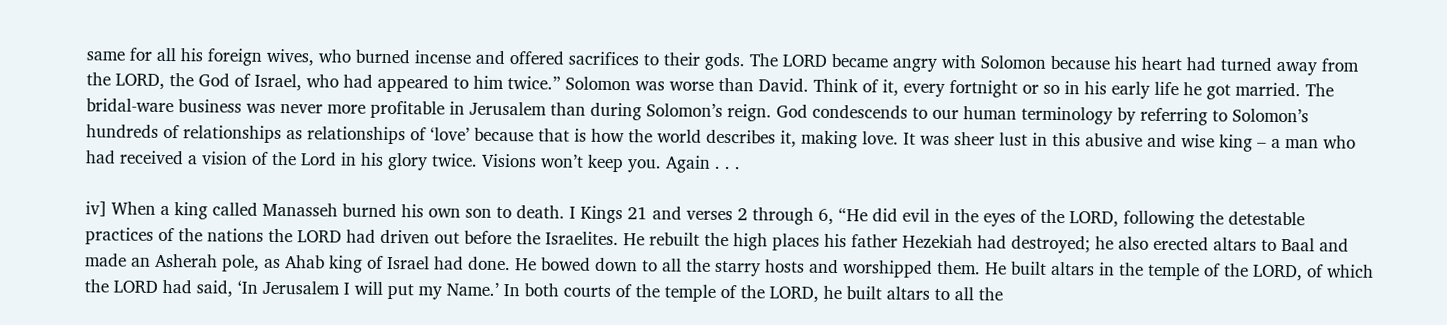same for all his foreign wives, who burned incense and offered sacrifices to their gods. The LORD became angry with Solomon because his heart had turned away from the LORD, the God of Israel, who had appeared to him twice.” Solomon was worse than David. Think of it, every fortnight or so in his early life he got married. The bridal-ware business was never more profitable in Jerusalem than during Solomon’s reign. God condescends to our human terminology by referring to Solomon’s hundreds of relationships as relationships of ‘love’ because that is how the world describes it, making love. It was sheer lust in this abusive and wise king – a man who had received a vision of the Lord in his glory twice. Visions won’t keep you. Again . . .

iv] When a king called Manasseh burned his own son to death. I Kings 21 and verses 2 through 6, “He did evil in the eyes of the LORD, following the detestable practices of the nations the LORD had driven out before the Israelites. He rebuilt the high places his father Hezekiah had destroyed; he also erected altars to Baal and made an Asherah pole, as Ahab king of Israel had done. He bowed down to all the starry hosts and worshipped them. He built altars in the temple of the LORD, of which the LORD had said, ‘In Jerusalem I will put my Name.’ In both courts of the temple of the LORD, he built altars to all the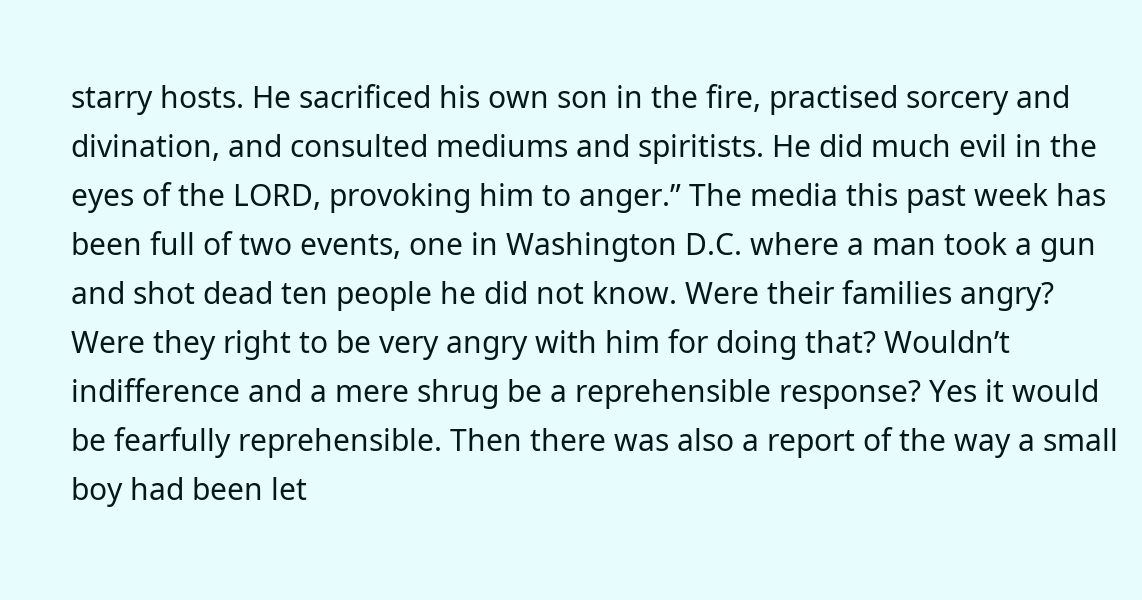starry hosts. He sacrificed his own son in the fire, practised sorcery and divination, and consulted mediums and spiritists. He did much evil in the eyes of the LORD, provoking him to anger.” The media this past week has been full of two events, one in Washington D.C. where a man took a gun and shot dead ten people he did not know. Were their families angry? Were they right to be very angry with him for doing that? Wouldn’t indifference and a mere shrug be a reprehensible response? Yes it would be fearfully reprehensible. Then there was also a report of the way a small boy had been let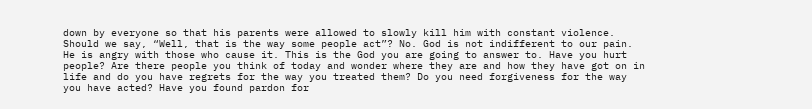down by everyone so that his parents were allowed to slowly kill him with constant violence. Should we say, “Well, that is the way some people act”? No. God is not indifferent to our pain. He is angry with those who cause it. This is the God you are going to answer to. Have you hurt people? Are there people you think of today and wonder where they are and how they have got on in life and do you have regrets for the way you treated them? Do you need forgiveness for the way you have acted? Have you found pardon for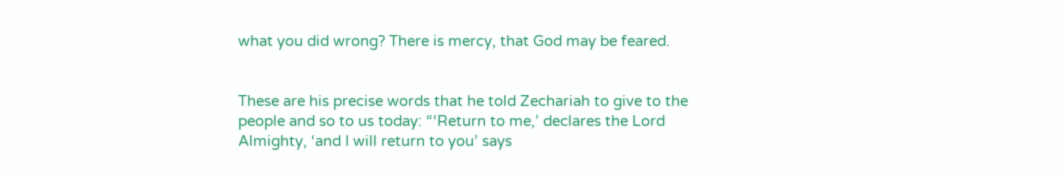what you did wrong? There is mercy, that God may be feared.


These are his precise words that he told Zechariah to give to the people and so to us today: “‘Return to me,’ declares the Lord Almighty, ‘and I will return to you’ says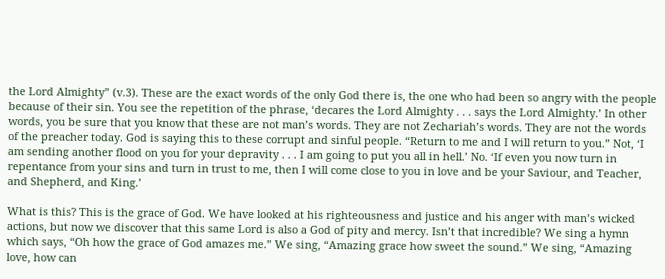the Lord Almighty” (v.3). These are the exact words of the only God there is, the one who had been so angry with the people because of their sin. You see the repetition of the phrase, ‘decares the Lord Almighty . . . says the Lord Almighty.’ In other words, you be sure that you know that these are not man’s words. They are not Zechariah’s words. They are not the words of the preacher today. God is saying this to these corrupt and sinful people. “Return to me and I will return to you.” Not, ‘I am sending another flood on you for your depravity . . . I am going to put you all in hell.’ No. ‘If even you now turn in repentance from your sins and turn in trust to me, then I will come close to you in love and be your Saviour, and Teacher, and Shepherd, and King.’

What is this? This is the grace of God. We have looked at his righteousness and justice and his anger with man’s wicked actions, but now we discover that this same Lord is also a God of pity and mercy. Isn’t that incredible? We sing a hymn which says, “Oh how the grace of God amazes me.” We sing, “Amazing grace how sweet the sound.” We sing, “Amazing love, how can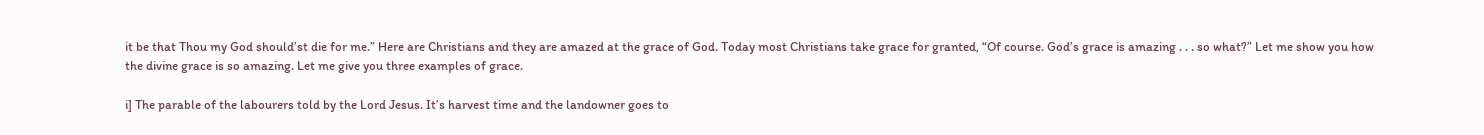it be that Thou my God should’st die for me.” Here are Christians and they are amazed at the grace of God. Today most Christians take grace for granted, “Of course. God’s grace is amazing . . . so what?” Let me show you how the divine grace is so amazing. Let me give you three examples of grace.

i] The parable of the labourers told by the Lord Jesus. It’s harvest time and the landowner goes to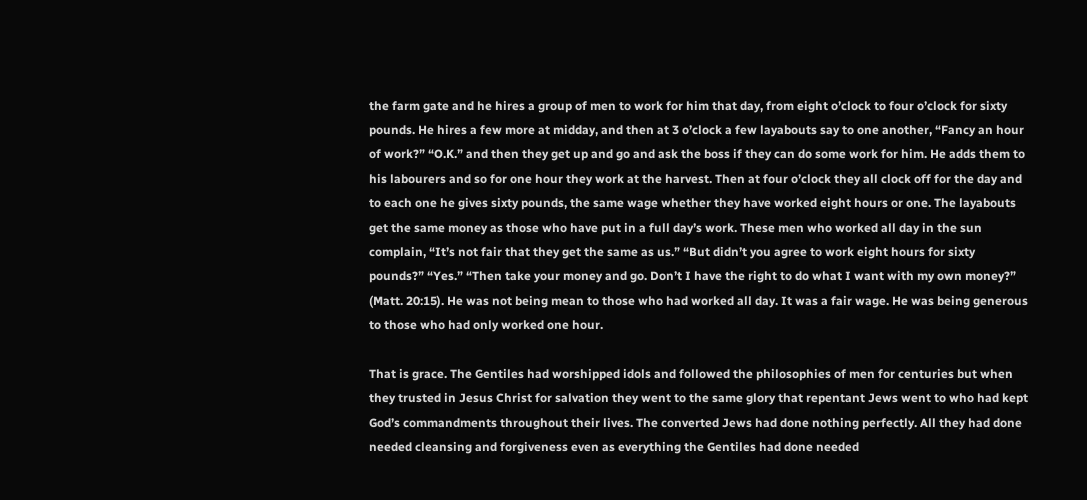the farm gate and he hires a group of men to work for him that day, from eight o’clock to four o’clock for sixty pounds. He hires a few more at midday, and then at 3 o’clock a few layabouts say to one another, “Fancy an hour of work?” “O.K.” and then they get up and go and ask the boss if they can do some work for him. He adds them to his labourers and so for one hour they work at the harvest. Then at four o’clock they all clock off for the day and to each one he gives sixty pounds, the same wage whether they have worked eight hours or one. The layabouts get the same money as those who have put in a full day’s work. These men who worked all day in the sun complain, “It’s not fair that they get the same as us.” “But didn’t you agree to work eight hours for sixty pounds?” “Yes.” “Then take your money and go. Don’t I have the right to do what I want with my own money?” (Matt. 20:15). He was not being mean to those who had worked all day. It was a fair wage. He was being generous to those who had only worked one hour.

That is grace. The Gentiles had worshipped idols and followed the philosophies of men for centuries but when they trusted in Jesus Christ for salvation they went to the same glory that repentant Jews went to who had kept God’s commandments throughout their lives. The converted Jews had done nothing perfectly. All they had done needed cleansing and forgiveness even as everything the Gentiles had done needed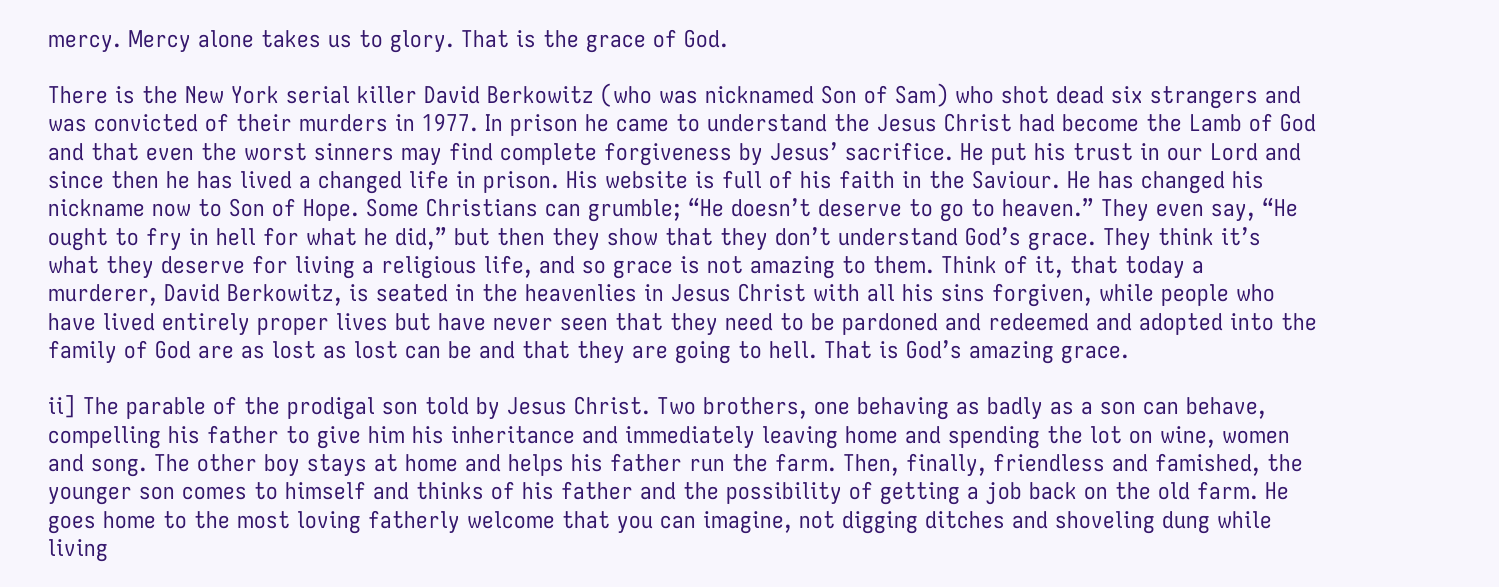mercy. Mercy alone takes us to glory. That is the grace of God.

There is the New York serial killer David Berkowitz (who was nicknamed Son of Sam) who shot dead six strangers and was convicted of their murders in 1977. In prison he came to understand the Jesus Christ had become the Lamb of God and that even the worst sinners may find complete forgiveness by Jesus’ sacrifice. He put his trust in our Lord and since then he has lived a changed life in prison. His website is full of his faith in the Saviour. He has changed his nickname now to Son of Hope. Some Christians can grumble; “He doesn’t deserve to go to heaven.” They even say, “He ought to fry in hell for what he did,” but then they show that they don’t understand God’s grace. They think it’s what they deserve for living a religious life, and so grace is not amazing to them. Think of it, that today a murderer, David Berkowitz, is seated in the heavenlies in Jesus Christ with all his sins forgiven, while people who have lived entirely proper lives but have never seen that they need to be pardoned and redeemed and adopted into the family of God are as lost as lost can be and that they are going to hell. That is God’s amazing grace.

ii] The parable of the prodigal son told by Jesus Christ. Two brothers, one behaving as badly as a son can behave, compelling his father to give him his inheritance and immediately leaving home and spending the lot on wine, women and song. The other boy stays at home and helps his father run the farm. Then, finally, friendless and famished, the younger son comes to himself and thinks of his father and the possibility of getting a job back on the old farm. He goes home to the most loving fatherly welcome that you can imagine, not digging ditches and shoveling dung while living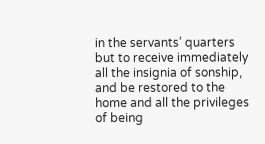in the servants’ quarters but to receive immediately all the insignia of sonship, and be restored to the home and all the privileges of being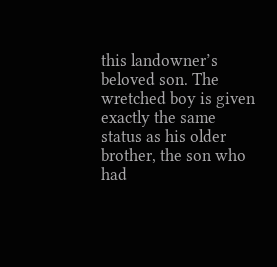this landowner’s beloved son. The wretched boy is given exactly the same status as his older brother, the son who had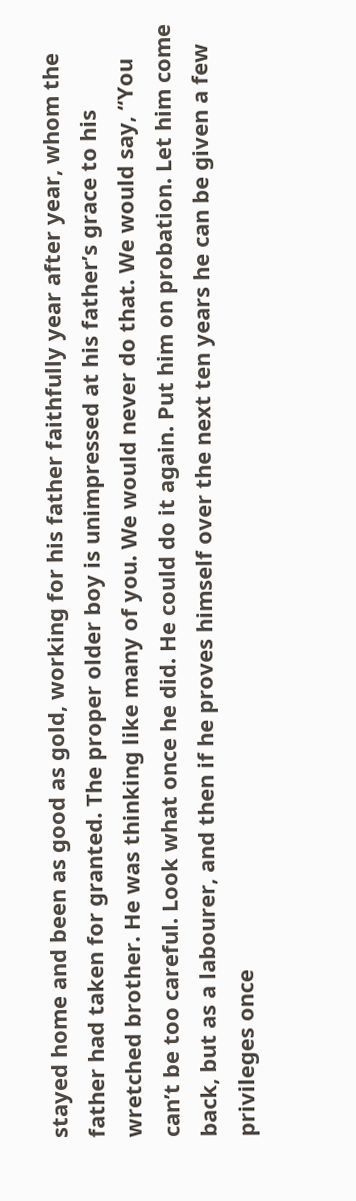stayed home and been as good as gold, working for his father faithfully year after year, whom the father had taken for granted. The proper older boy is unimpressed at his father’s grace to his wretched brother. He was thinking like many of you. We would never do that. We would say, “You can’t be too careful. Look what once he did. He could do it again. Put him on probation. Let him come back, but as a labourer, and then if he proves himself over the next ten years he can be given a few privileges once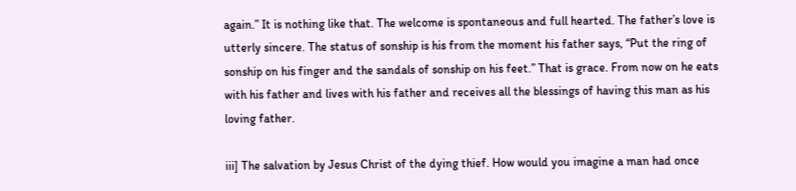again.” It is nothing like that. The welcome is spontaneous and full hearted. The father’s love is utterly sincere. The status of sonship is his from the moment his father says, “Put the ring of sonship on his finger and the sandals of sonship on his feet.” That is grace. From now on he eats with his father and lives with his father and receives all the blessings of having this man as his loving father.

iii] The salvation by Jesus Christ of the dying thief. How would you imagine a man had once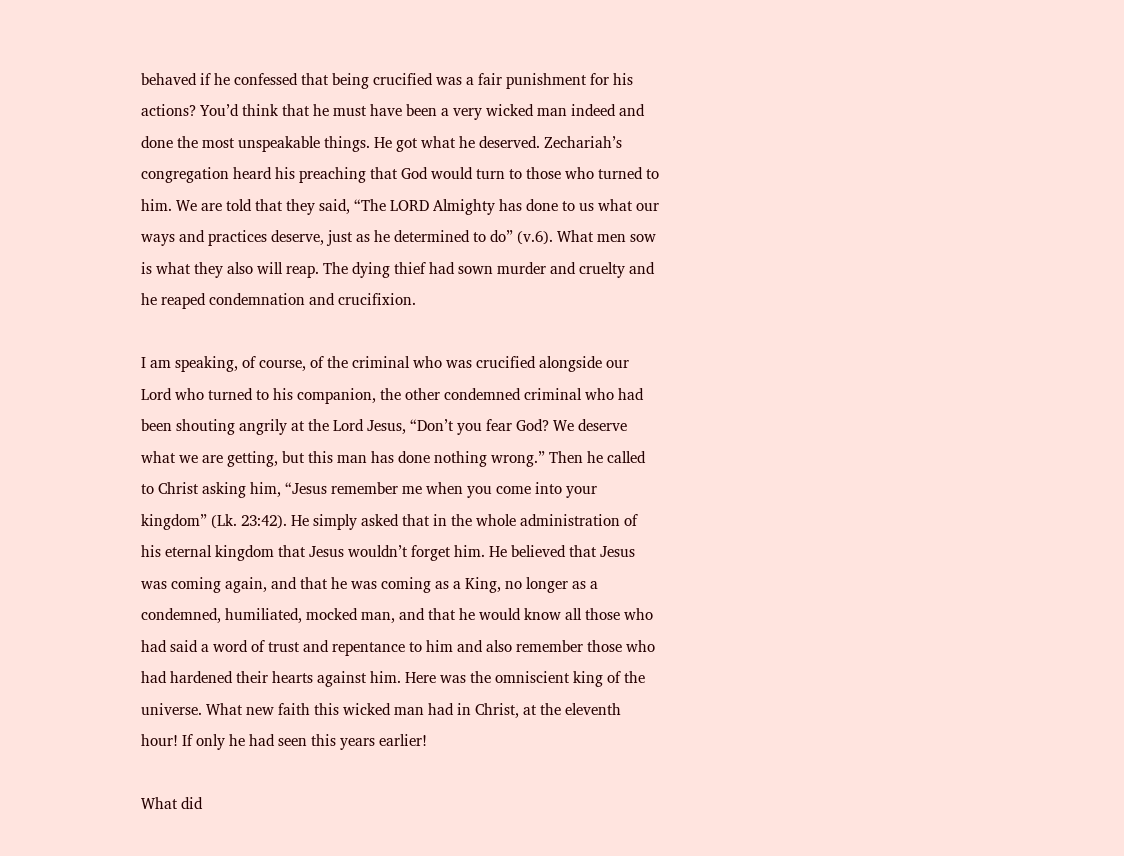behaved if he confessed that being crucified was a fair punishment for his actions? You’d think that he must have been a very wicked man indeed and done the most unspeakable things. He got what he deserved. Zechariah’s congregation heard his preaching that God would turn to those who turned to him. We are told that they said, “The LORD Almighty has done to us what our ways and practices deserve, just as he determined to do” (v.6). What men sow is what they also will reap. The dying thief had sown murder and cruelty and he reaped condemnation and crucifixion.

I am speaking, of course, of the criminal who was crucified alongside our Lord who turned to his companion, the other condemned criminal who had been shouting angrily at the Lord Jesus, “Don’t you fear God? We deserve what we are getting, but this man has done nothing wrong.” Then he called to Christ asking him, “Jesus remember me when you come into your kingdom” (Lk. 23:42). He simply asked that in the whole administration of his eternal kingdom that Jesus wouldn’t forget him. He believed that Jesus was coming again, and that he was coming as a King, no longer as a condemned, humiliated, mocked man, and that he would know all those who had said a word of trust and repentance to him and also remember those who had hardened their hearts against him. Here was the omniscient king of the universe. What new faith this wicked man had in Christ, at the eleventh hour! If only he had seen this years earlier!

What did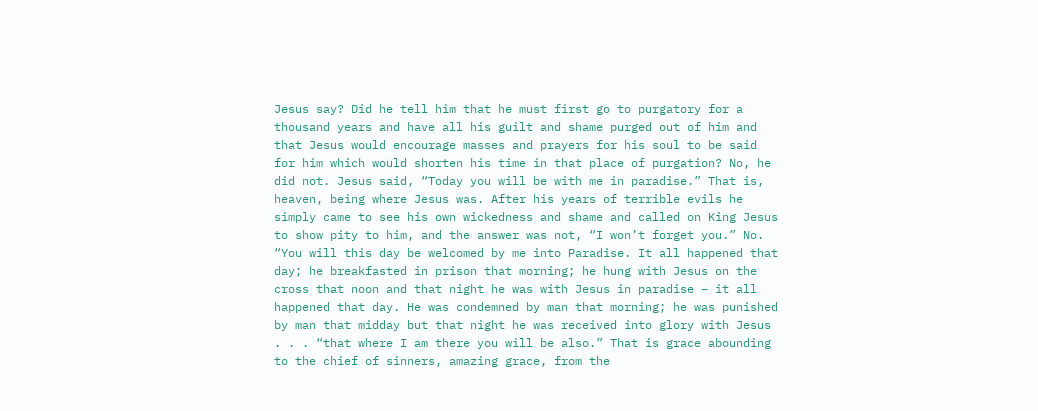Jesus say? Did he tell him that he must first go to purgatory for a thousand years and have all his guilt and shame purged out of him and that Jesus would encourage masses and prayers for his soul to be said for him which would shorten his time in that place of purgation? No, he did not. Jesus said, “Today you will be with me in paradise.” That is, heaven, being where Jesus was. After his years of terrible evils he simply came to see his own wickedness and shame and called on King Jesus to show pity to him, and the answer was not, “I won’t forget you.” No. “You will this day be welcomed by me into Paradise. It all happened that day; he breakfasted in prison that morning; he hung with Jesus on the cross that noon and that night he was with Jesus in paradise – it all happened that day. He was condemned by man that morning; he was punished by man that midday but that night he was received into glory with Jesus . . . “that where I am there you will be also.” That is grace abounding to the chief of sinners, amazing grace, from the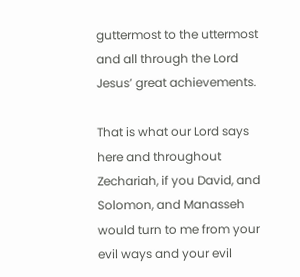guttermost to the uttermost and all through the Lord Jesus’ great achievements.

That is what our Lord says here and throughout Zechariah, if you David, and Solomon, and Manasseh would turn to me from your evil ways and your evil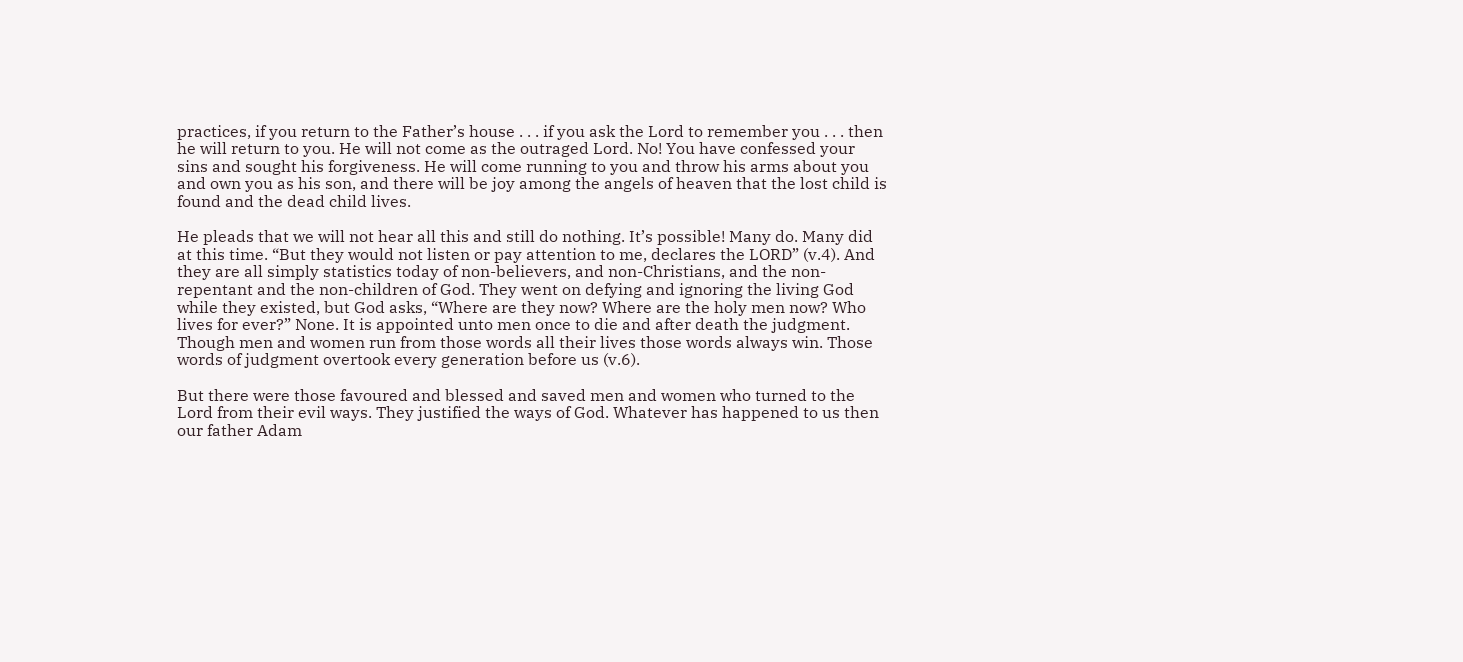practices, if you return to the Father’s house . . . if you ask the Lord to remember you . . . then he will return to you. He will not come as the outraged Lord. No! You have confessed your sins and sought his forgiveness. He will come running to you and throw his arms about you and own you as his son, and there will be joy among the angels of heaven that the lost child is found and the dead child lives.

He pleads that we will not hear all this and still do nothing. It’s possible! Many do. Many did at this time. “But they would not listen or pay attention to me, declares the LORD” (v.4). And they are all simply statistics today of non-believers, and non-Christians, and the non-repentant and the non-children of God. They went on defying and ignoring the living God while they existed, but God asks, “Where are they now? Where are the holy men now? Who lives for ever?” None. It is appointed unto men once to die and after death the judgment. Though men and women run from those words all their lives those words always win. Those words of judgment overtook every generation before us (v.6).

But there were those favoured and blessed and saved men and women who turned to the Lord from their evil ways. They justified the ways of God. Whatever has happened to us then our father Adam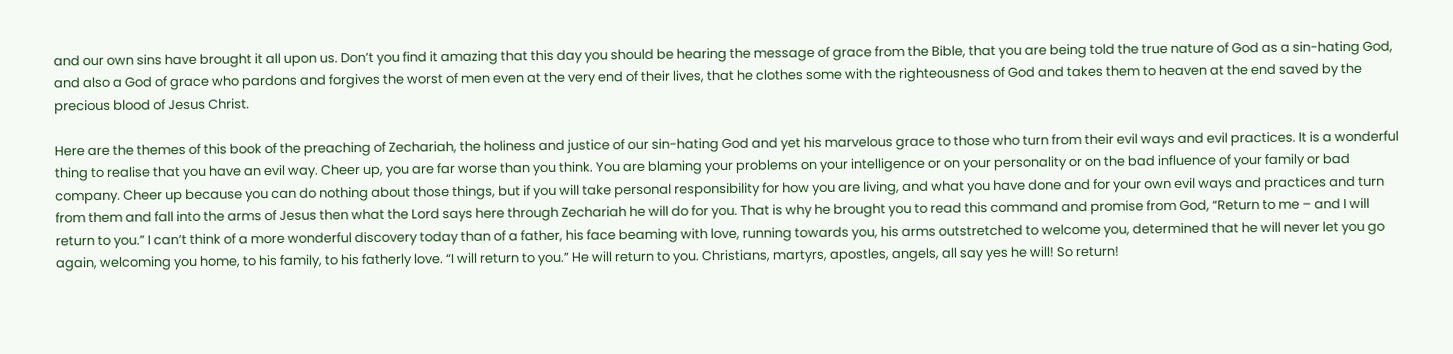and our own sins have brought it all upon us. Don’t you find it amazing that this day you should be hearing the message of grace from the Bible, that you are being told the true nature of God as a sin-hating God, and also a God of grace who pardons and forgives the worst of men even at the very end of their lives, that he clothes some with the righteousness of God and takes them to heaven at the end saved by the precious blood of Jesus Christ.

Here are the themes of this book of the preaching of Zechariah, the holiness and justice of our sin-hating God and yet his marvelous grace to those who turn from their evil ways and evil practices. It is a wonderful thing to realise that you have an evil way. Cheer up, you are far worse than you think. You are blaming your problems on your intelligence or on your personality or on the bad influence of your family or bad company. Cheer up because you can do nothing about those things, but if you will take personal responsibility for how you are living, and what you have done and for your own evil ways and practices and turn from them and fall into the arms of Jesus then what the Lord says here through Zechariah he will do for you. That is why he brought you to read this command and promise from God, “Return to me – and I will return to you.” I can’t think of a more wonderful discovery today than of a father, his face beaming with love, running towards you, his arms outstretched to welcome you, determined that he will never let you go again, welcoming you home, to his family, to his fatherly love. “I will return to you.” He will return to you. Christians, martyrs, apostles, angels, all say yes he will! So return!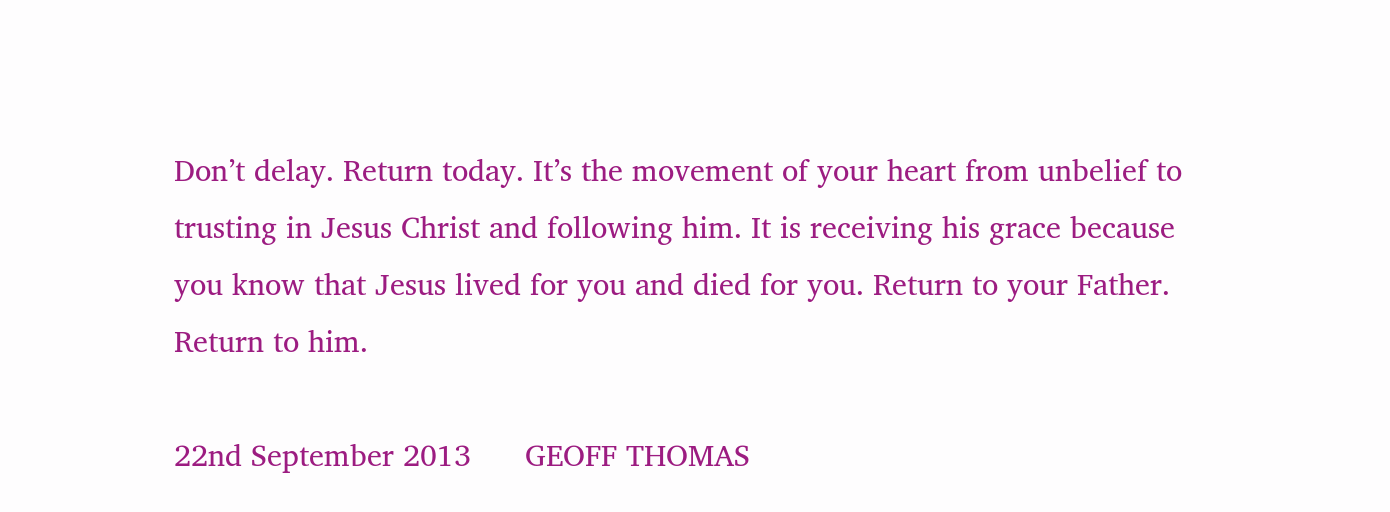Don’t delay. Return today. It’s the movement of your heart from unbelief to trusting in Jesus Christ and following him. It is receiving his grace because you know that Jesus lived for you and died for you. Return to your Father. Return to him.

22nd September 2013      GEOFF THOMAS